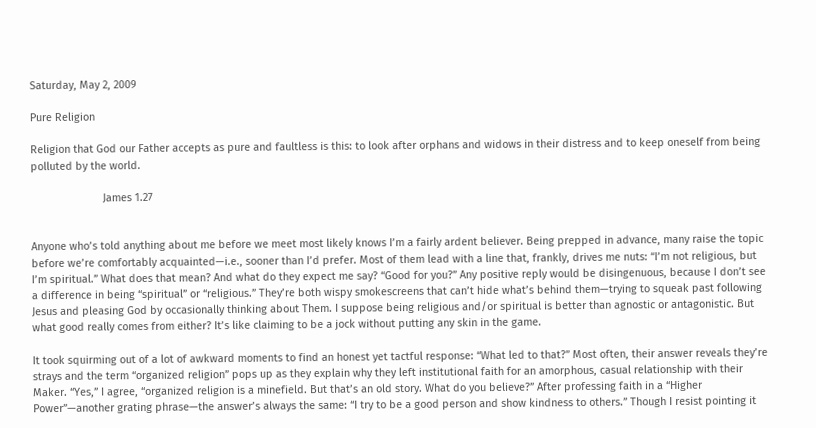Saturday, May 2, 2009

Pure Religion

Religion that God our Father accepts as pure and faultless is this: to look after orphans and widows in their distress and to keep oneself from being polluted by the world.

                        James 1.27


Anyone who’s told anything about me before we meet most likely knows I’m a fairly ardent believer. Being prepped in advance, many raise the topic before we’re comfortably acquainted—i.e., sooner than I’d prefer. Most of them lead with a line that, frankly, drives me nuts: “I’m not religious, but I’m spiritual.” What does that mean? And what do they expect me say? “Good for you?” Any positive reply would be disingenuous, because I don’t see a difference in being “spiritual” or “religious.” They’re both wispy smokescreens that can’t hide what’s behind them—trying to squeak past following Jesus and pleasing God by occasionally thinking about Them. I suppose being religious and/or spiritual is better than agnostic or antagonistic. But what good really comes from either? It’s like claiming to be a jock without putting any skin in the game.

It took squirming out of a lot of awkward moments to find an honest yet tactful response: “What led to that?” Most often, their answer reveals they’re strays and the term “organized religion” pops up as they explain why they left institutional faith for an amorphous, casual relationship with their Maker. “Yes,” I agree, “organized religion is a minefield. But that’s an old story. What do you believe?” After professing faith in a “Higher Power”—another grating phrase—the answer’s always the same: “I try to be a good person and show kindness to others.” Though I resist pointing it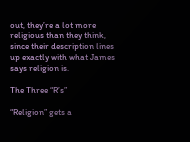out, they’re a lot more religious than they think, since their description lines up exactly with what James says religion is.

The Three “R’s”

“Religion” gets a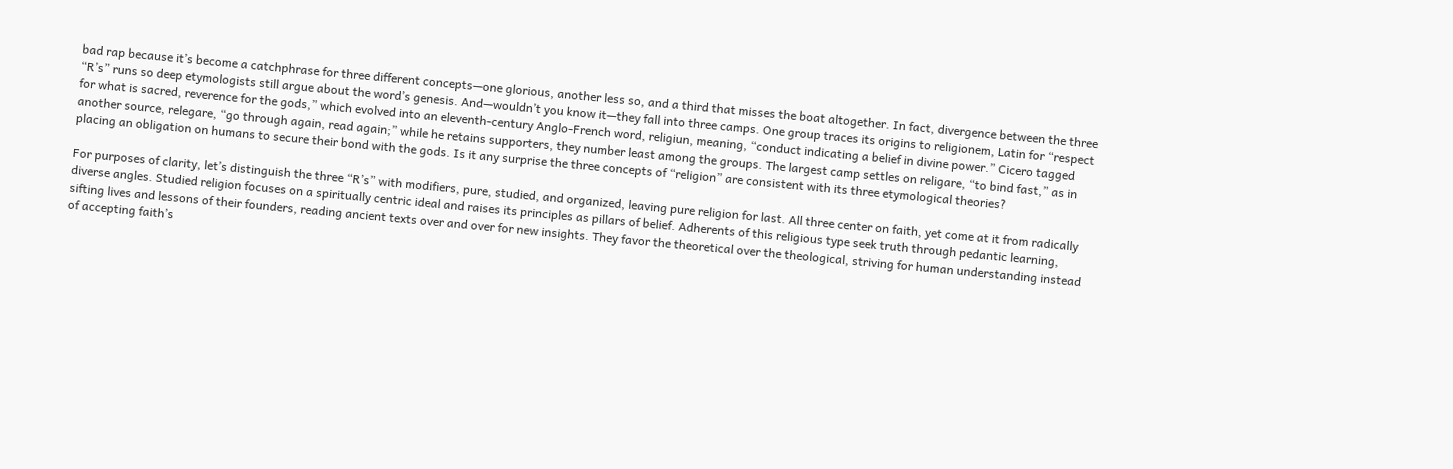bad rap because it’s become a catchphrase for three different concepts—one glorious, another less so, and a third that misses the boat altogether. In fact, divergence between the three “R’s” runs so deep etymologists still argue about the word’s genesis. And—wouldn’t you know it—they fall into three camps. One group traces its origins to religionem, Latin for “respect for what is sacred, reverence for the gods,” which evolved into an eleventh-century Anglo-French word, religiun, meaning, “conduct indicating a belief in divine power.” Cicero tagged another source, relegare, “go through again, read again;” while he retains supporters, they number least among the groups. The largest camp settles on religare, “to bind fast,” as in placing an obligation on humans to secure their bond with the gods. Is it any surprise the three concepts of “religion” are consistent with its three etymological theories?

For purposes of clarity, let’s distinguish the three “R’s” with modifiers, pure, studied, and organized, leaving pure religion for last. All three center on faith, yet come at it from radically diverse angles. Studied religion focuses on a spiritually centric ideal and raises its principles as pillars of belief. Adherents of this religious type seek truth through pedantic learning, sifting lives and lessons of their founders, reading ancient texts over and over for new insights. They favor the theoretical over the theological, striving for human understanding instead of accepting faith’s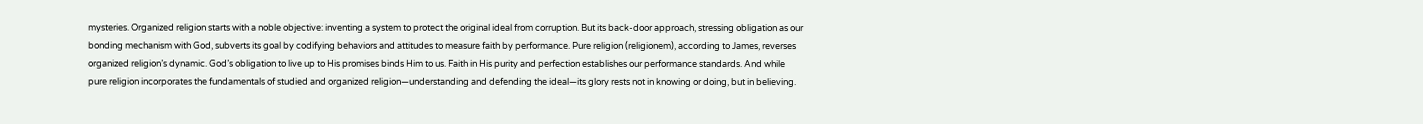mysteries. Organized religion starts with a noble objective: inventing a system to protect the original ideal from corruption. But its back-door approach, stressing obligation as our bonding mechanism with God, subverts its goal by codifying behaviors and attitudes to measure faith by performance. Pure religion (religionem), according to James, reverses organized religion’s dynamic. God’s obligation to live up to His promises binds Him to us. Faith in His purity and perfection establishes our performance standards. And while pure religion incorporates the fundamentals of studied and organized religion—understanding and defending the ideal—its glory rests not in knowing or doing, but in believing.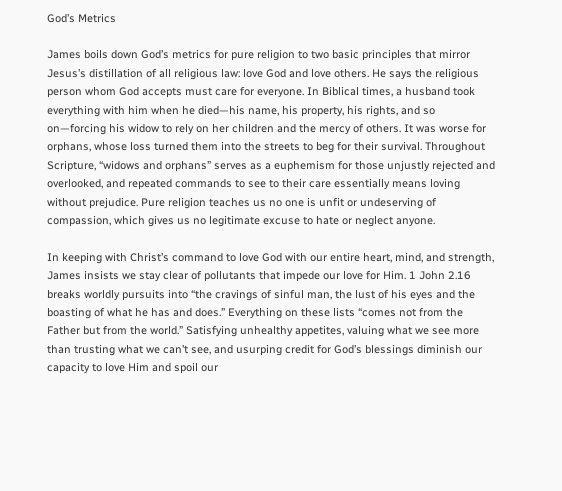God’s Metrics

James boils down God’s metrics for pure religion to two basic principles that mirror Jesus’s distillation of all religious law: love God and love others. He says the religious person whom God accepts must care for everyone. In Biblical times, a husband took everything with him when he died—his name, his property, his rights, and so on—forcing his widow to rely on her children and the mercy of others. It was worse for orphans, whose loss turned them into the streets to beg for their survival. Throughout Scripture, “widows and orphans” serves as a euphemism for those unjustly rejected and overlooked, and repeated commands to see to their care essentially means loving without prejudice. Pure religion teaches us no one is unfit or undeserving of compassion, which gives us no legitimate excuse to hate or neglect anyone.

In keeping with Christ’s command to love God with our entire heart, mind, and strength, James insists we stay clear of pollutants that impede our love for Him. 1 John 2.16 breaks worldly pursuits into “the cravings of sinful man, the lust of his eyes and the boasting of what he has and does.” Everything on these lists “comes not from the Father but from the world.” Satisfying unhealthy appetites, valuing what we see more than trusting what we can’t see, and usurping credit for God’s blessings diminish our capacity to love Him and spoil our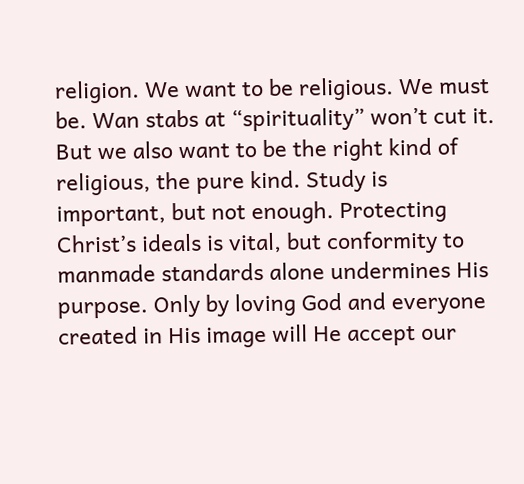religion. We want to be religious. We must be. Wan stabs at “spirituality” won’t cut it. But we also want to be the right kind of religious, the pure kind. Study is important, but not enough. Protecting Christ’s ideals is vital, but conformity to manmade standards alone undermines His purpose. Only by loving God and everyone created in His image will He accept our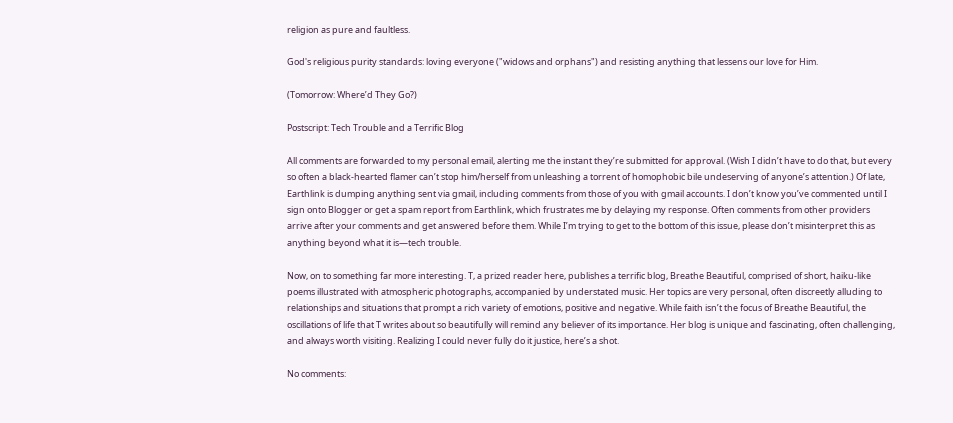religion as pure and faultless.

God's religious purity standards: loving everyone ("widows and orphans") and resisting anything that lessens our love for Him.

(Tomorrow: Where’d They Go?)

Postscript: Tech Trouble and a Terrific Blog

All comments are forwarded to my personal email, alerting me the instant they’re submitted for approval. (Wish I didn’t have to do that, but every so often a black-hearted flamer can’t stop him/herself from unleashing a torrent of homophobic bile undeserving of anyone’s attention.) Of late, Earthlink is dumping anything sent via gmail, including comments from those of you with gmail accounts. I don’t know you’ve commented until I sign onto Blogger or get a spam report from Earthlink, which frustrates me by delaying my response. Often comments from other providers arrive after your comments and get answered before them. While I’m trying to get to the bottom of this issue, please don’t misinterpret this as anything beyond what it is—tech trouble.

Now, on to something far more interesting. T, a prized reader here, publishes a terrific blog, Breathe Beautiful, comprised of short, haiku-like poems illustrated with atmospheric photographs, accompanied by understated music. Her topics are very personal, often discreetly alluding to relationships and situations that prompt a rich variety of emotions, positive and negative. While faith isn’t the focus of Breathe Beautiful, the oscillations of life that T writes about so beautifully will remind any believer of its importance. Her blog is unique and fascinating, often challenging, and always worth visiting. Realizing I could never fully do it justice, here’s a shot.

No comments: